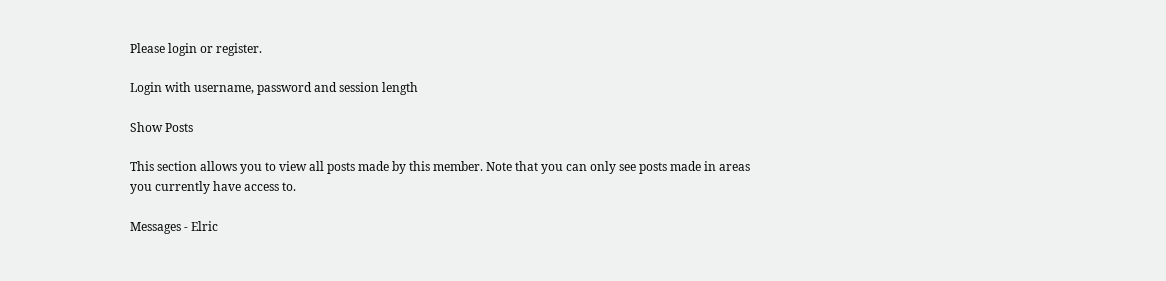Please login or register.

Login with username, password and session length

Show Posts

This section allows you to view all posts made by this member. Note that you can only see posts made in areas you currently have access to.

Messages - Elric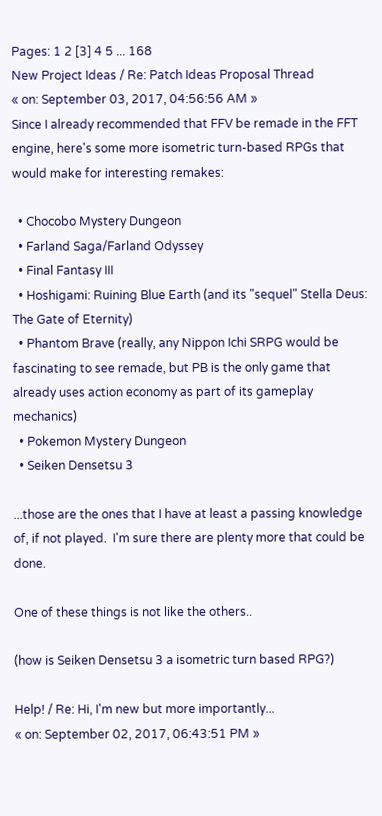Pages: 1 2 [3] 4 5 ... 168
New Project Ideas / Re: Patch Ideas Proposal Thread
« on: September 03, 2017, 04:56:56 AM »
Since I already recommended that FFV be remade in the FFT engine, here's some more isometric turn-based RPGs that would make for interesting remakes:

  • Chocobo Mystery Dungeon
  • Farland Saga/Farland Odyssey
  • Final Fantasy III
  • Hoshigami: Ruining Blue Earth (and its "sequel" Stella Deus: The Gate of Eternity)
  • Phantom Brave (really, any Nippon Ichi SRPG would be fascinating to see remade, but PB is the only game that already uses action economy as part of its gameplay mechanics)
  • Pokemon Mystery Dungeon
  • Seiken Densetsu 3

...those are the ones that I have at least a passing knowledge of, if not played.  I'm sure there are plenty more that could be done.

One of these things is not like the others..

(how is Seiken Densetsu 3 a isometric turn based RPG?)

Help! / Re: Hi, I'm new but more importantly...
« on: September 02, 2017, 06:43:51 PM »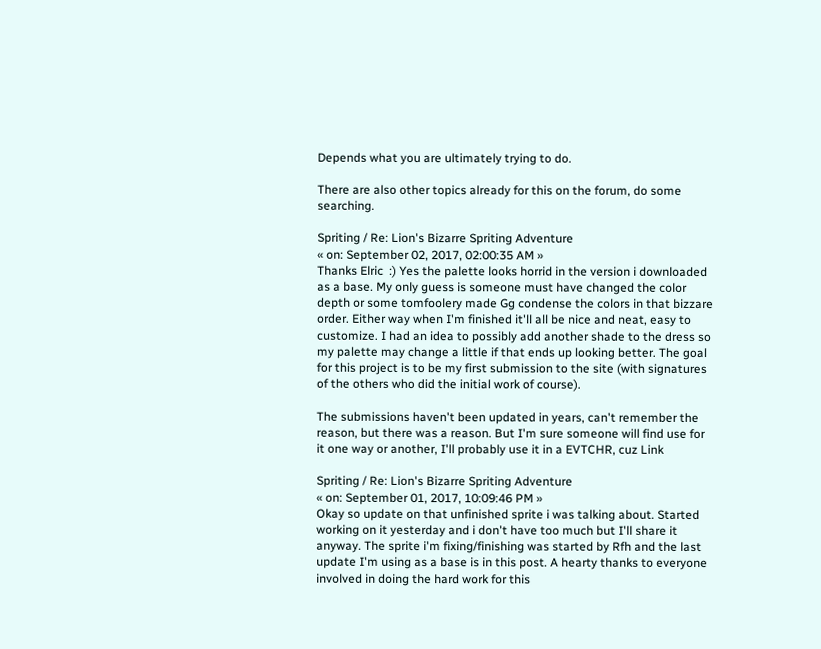Depends what you are ultimately trying to do.

There are also other topics already for this on the forum, do some searching.

Spriting / Re: Lion's Bizarre Spriting Adventure
« on: September 02, 2017, 02:00:35 AM »
Thanks Elric  :) Yes the palette looks horrid in the version i downloaded as a base. My only guess is someone must have changed the color depth or some tomfoolery made Gg condense the colors in that bizzare order. Either way when I'm finished it'll all be nice and neat, easy to customize. I had an idea to possibly add another shade to the dress so my palette may change a little if that ends up looking better. The goal for this project is to be my first submission to the site (with signatures of the others who did the initial work of course).

The submissions haven't been updated in years, can't remember the reason, but there was a reason. But I'm sure someone will find use for it one way or another, I'll probably use it in a EVTCHR, cuz Link

Spriting / Re: Lion's Bizarre Spriting Adventure
« on: September 01, 2017, 10:09:46 PM »
Okay so update on that unfinished sprite i was talking about. Started working on it yesterday and i don't have too much but I'll share it anyway. The sprite i'm fixing/finishing was started by Rfh and the last update I'm using as a base is in this post. A hearty thanks to everyone involved in doing the hard work for this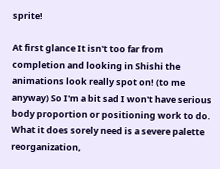sprite!

At first glance It isn't too far from completion and looking in Shishi the animations look really spot on! (to me anyway) So I'm a bit sad I won't have serious body proportion or positioning work to do. What it does sorely need is a severe palette reorganization,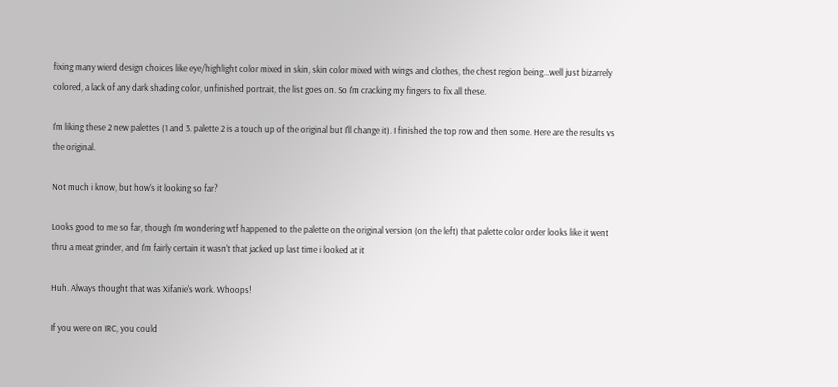fixing many wierd design choices like eye/highlight color mixed in skin, skin color mixed with wings and clothes, the chest region being...well just bizarrely colored, a lack of any dark shading color, unfinished portrait, the list goes on. So I'm cracking my fingers to fix all these.

I'm liking these 2 new palettes (1 and 3. palette 2 is a touch up of the original but I'll change it). I finished the top row and then some. Here are the results vs the original.

Not much i know, but how's it looking so far?

Looks good to me so far, though I'm wondering wtf happened to the palette on the original version (on the left) that palette color order looks like it went thru a meat grinder, and I'm fairly certain it wasn't that jacked up last time i looked at it

Huh. Always thought that was Xifanie's work. Whoops!

If you were on IRC, you could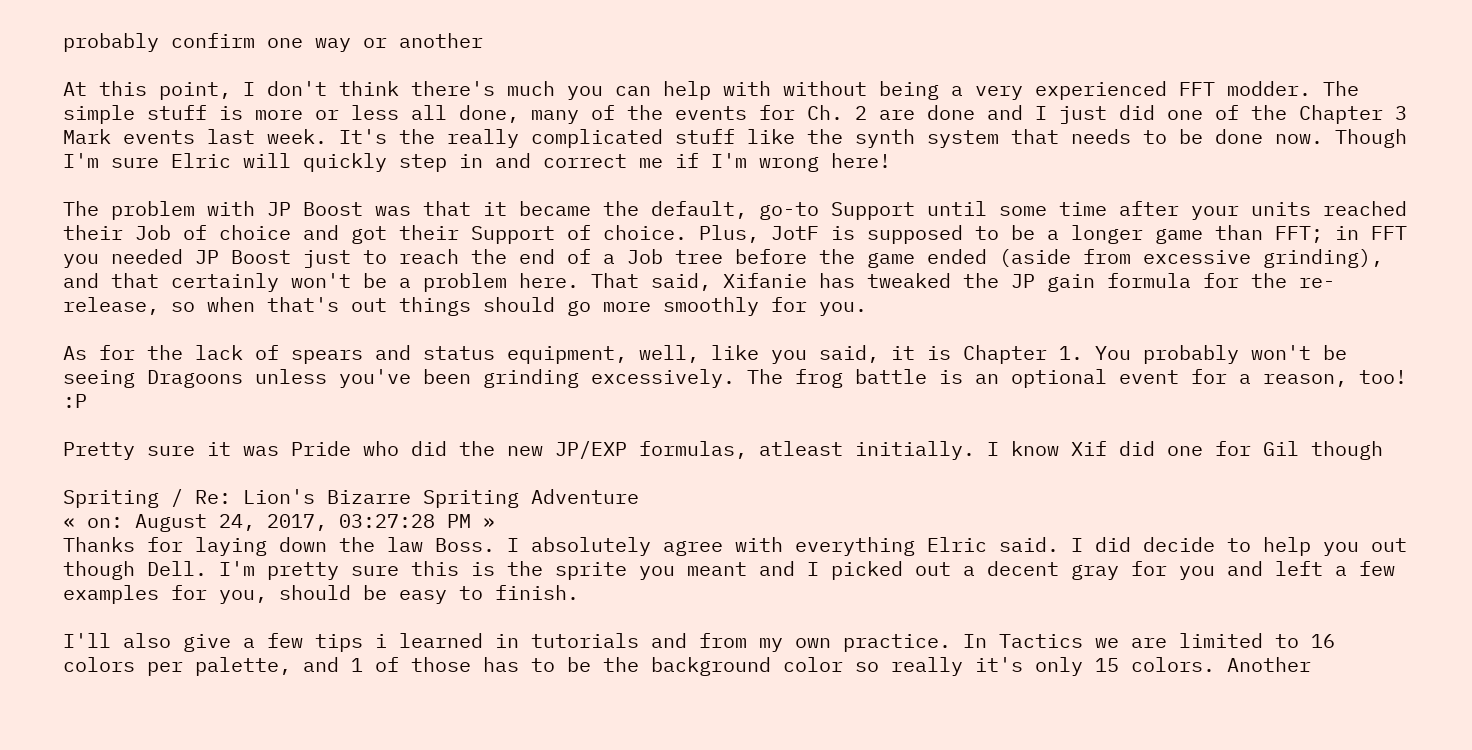probably confirm one way or another

At this point, I don't think there's much you can help with without being a very experienced FFT modder. The simple stuff is more or less all done, many of the events for Ch. 2 are done and I just did one of the Chapter 3 Mark events last week. It's the really complicated stuff like the synth system that needs to be done now. Though I'm sure Elric will quickly step in and correct me if I'm wrong here!

The problem with JP Boost was that it became the default, go-to Support until some time after your units reached their Job of choice and got their Support of choice. Plus, JotF is supposed to be a longer game than FFT; in FFT you needed JP Boost just to reach the end of a Job tree before the game ended (aside from excessive grinding), and that certainly won't be a problem here. That said, Xifanie has tweaked the JP gain formula for the re-release, so when that's out things should go more smoothly for you.

As for the lack of spears and status equipment, well, like you said, it is Chapter 1. You probably won't be seeing Dragoons unless you've been grinding excessively. The frog battle is an optional event for a reason, too! :P

Pretty sure it was Pride who did the new JP/EXP formulas, atleast initially. I know Xif did one for Gil though

Spriting / Re: Lion's Bizarre Spriting Adventure
« on: August 24, 2017, 03:27:28 PM »
Thanks for laying down the law Boss. I absolutely agree with everything Elric said. I did decide to help you out though Dell. I'm pretty sure this is the sprite you meant and I picked out a decent gray for you and left a few examples for you, should be easy to finish.

I'll also give a few tips i learned in tutorials and from my own practice. In Tactics we are limited to 16 colors per palette, and 1 of those has to be the background color so really it's only 15 colors. Another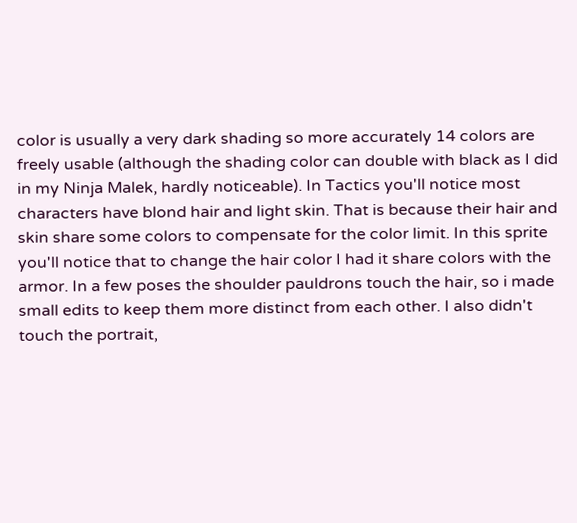color is usually a very dark shading so more accurately 14 colors are freely usable (although the shading color can double with black as I did in my Ninja Malek, hardly noticeable). In Tactics you'll notice most characters have blond hair and light skin. That is because their hair and skin share some colors to compensate for the color limit. In this sprite you'll notice that to change the hair color I had it share colors with the armor. In a few poses the shoulder pauldrons touch the hair, so i made small edits to keep them more distinct from each other. I also didn't touch the portrait,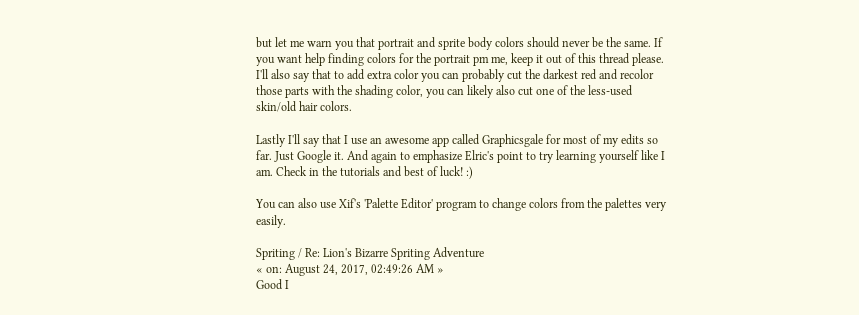but let me warn you that portrait and sprite body colors should never be the same. If you want help finding colors for the portrait pm me, keep it out of this thread please. I'll also say that to add extra color you can probably cut the darkest red and recolor those parts with the shading color, you can likely also cut one of the less-used skin/old hair colors.

Lastly I'll say that I use an awesome app called Graphicsgale for most of my edits so far. Just Google it. And again to emphasize Elric's point to try learning yourself like I am. Check in the tutorials and best of luck! :)

You can also use Xif's 'Palette Editor' program to change colors from the palettes very easily.

Spriting / Re: Lion's Bizarre Spriting Adventure
« on: August 24, 2017, 02:49:26 AM »
Good I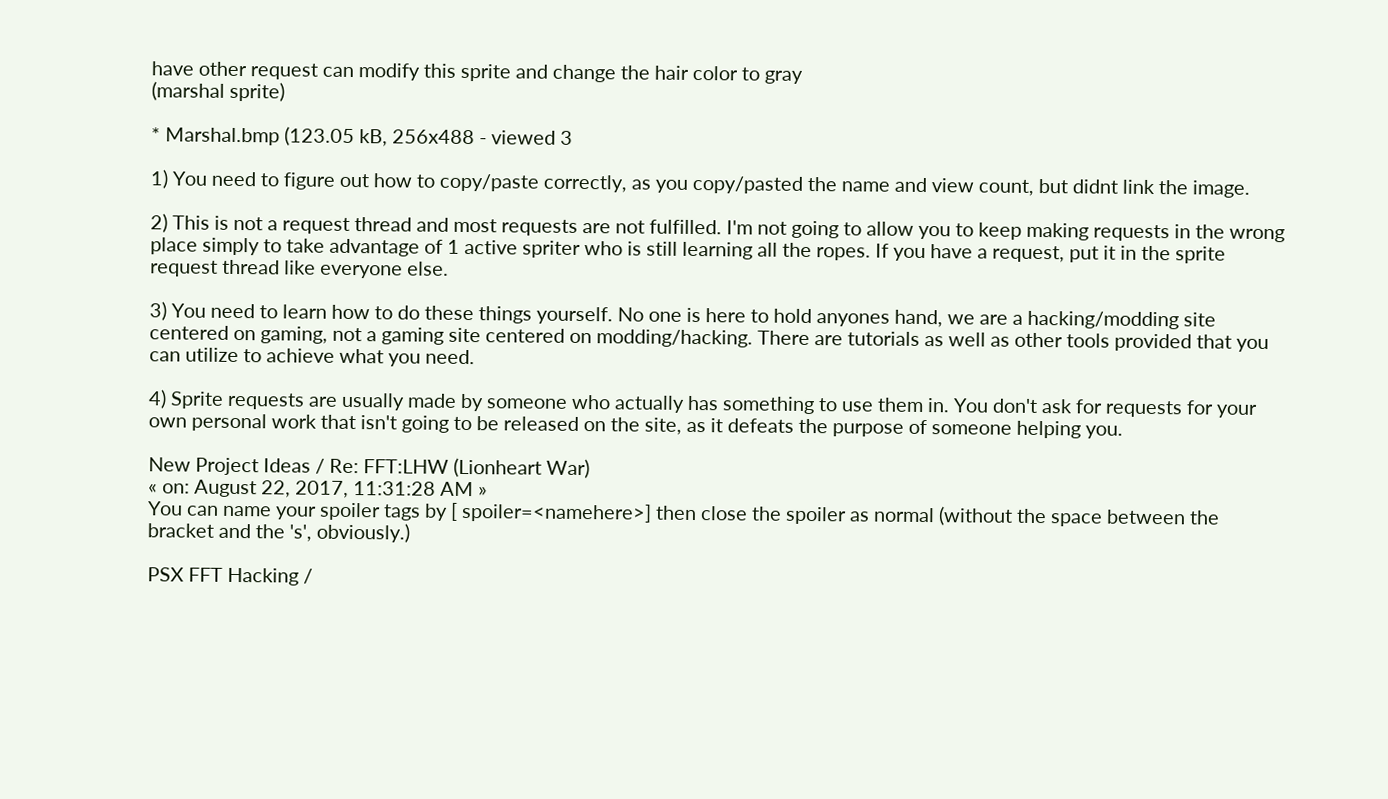have other request can modify this sprite and change the hair color to gray
(marshal sprite)

* Marshal.bmp (123.05 kB, 256x488 - viewed 3

1) You need to figure out how to copy/paste correctly, as you copy/pasted the name and view count, but didnt link the image.

2) This is not a request thread and most requests are not fulfilled. I'm not going to allow you to keep making requests in the wrong place simply to take advantage of 1 active spriter who is still learning all the ropes. If you have a request, put it in the sprite request thread like everyone else.

3) You need to learn how to do these things yourself. No one is here to hold anyones hand, we are a hacking/modding site centered on gaming, not a gaming site centered on modding/hacking. There are tutorials as well as other tools provided that you can utilize to achieve what you need.

4) Sprite requests are usually made by someone who actually has something to use them in. You don't ask for requests for your own personal work that isn't going to be released on the site, as it defeats the purpose of someone helping you.

New Project Ideas / Re: FFT:LHW (Lionheart War)
« on: August 22, 2017, 11:31:28 AM »
You can name your spoiler tags by [ spoiler=<namehere>] then close the spoiler as normal (without the space between the bracket and the 's', obviously.)

PSX FFT Hacking /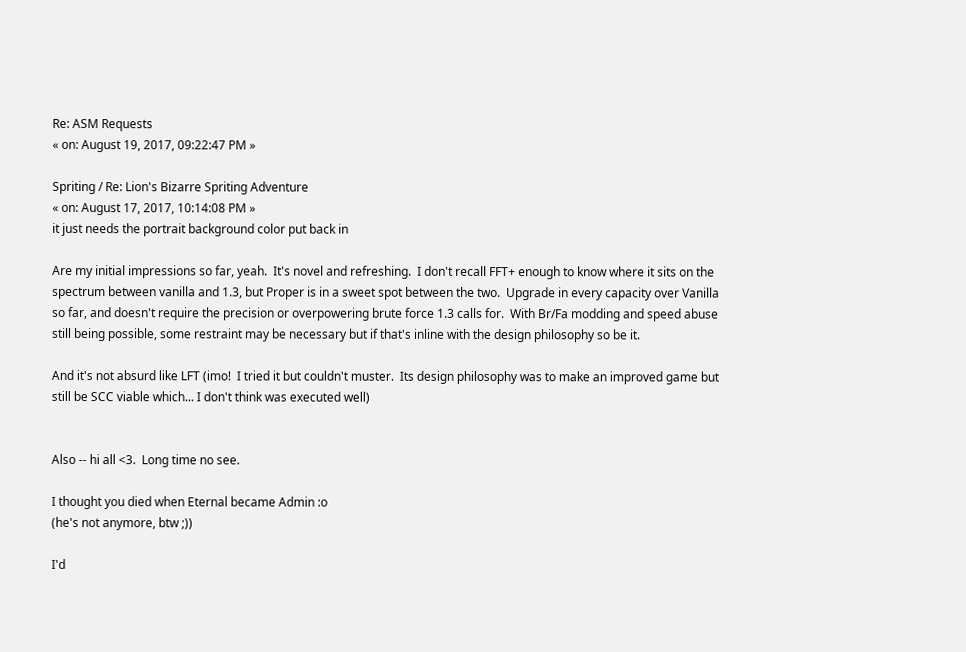Re: ASM Requests
« on: August 19, 2017, 09:22:47 PM »

Spriting / Re: Lion's Bizarre Spriting Adventure
« on: August 17, 2017, 10:14:08 PM »
it just needs the portrait background color put back in

Are my initial impressions so far, yeah.  It's novel and refreshing.  I don't recall FFT+ enough to know where it sits on the spectrum between vanilla and 1.3, but Proper is in a sweet spot between the two.  Upgrade in every capacity over Vanilla so far, and doesn't require the precision or overpowering brute force 1.3 calls for.  With Br/Fa modding and speed abuse still being possible, some restraint may be necessary but if that's inline with the design philosophy so be it.

And it's not absurd like LFT (imo!  I tried it but couldn't muster.  Its design philosophy was to make an improved game but still be SCC viable which... I don't think was executed well)


Also -- hi all <3.  Long time no see.

I thought you died when Eternal became Admin :o
(he's not anymore, btw ;))

I'd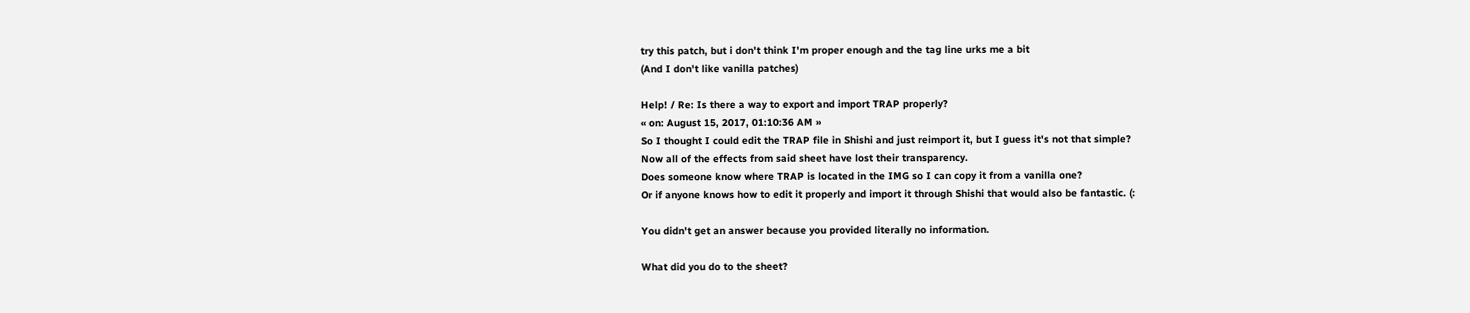try this patch, but i don't think I'm proper enough and the tag line urks me a bit
(And I don't like vanilla patches)

Help! / Re: Is there a way to export and import TRAP properly?
« on: August 15, 2017, 01:10:36 AM »
So I thought I could edit the TRAP file in Shishi and just reimport it, but I guess it's not that simple?
Now all of the effects from said sheet have lost their transparency.
Does someone know where TRAP is located in the IMG so I can copy it from a vanilla one?
Or if anyone knows how to edit it properly and import it through Shishi that would also be fantastic. (:

You didn't get an answer because you provided literally no information.

What did you do to the sheet?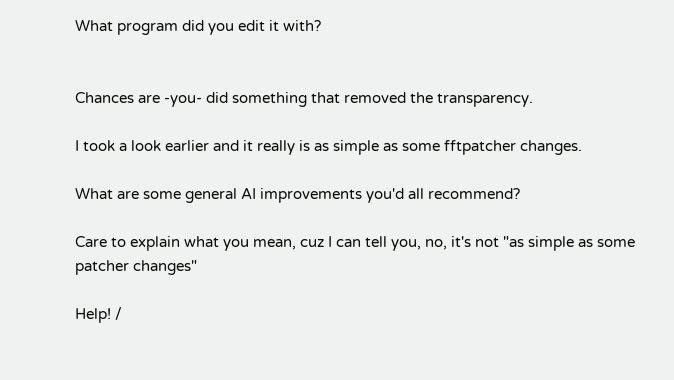What program did you edit it with?


Chances are -you- did something that removed the transparency.

I took a look earlier and it really is as simple as some fftpatcher changes.

What are some general AI improvements you'd all recommend?

Care to explain what you mean, cuz I can tell you, no, it's not "as simple as some patcher changes"

Help! /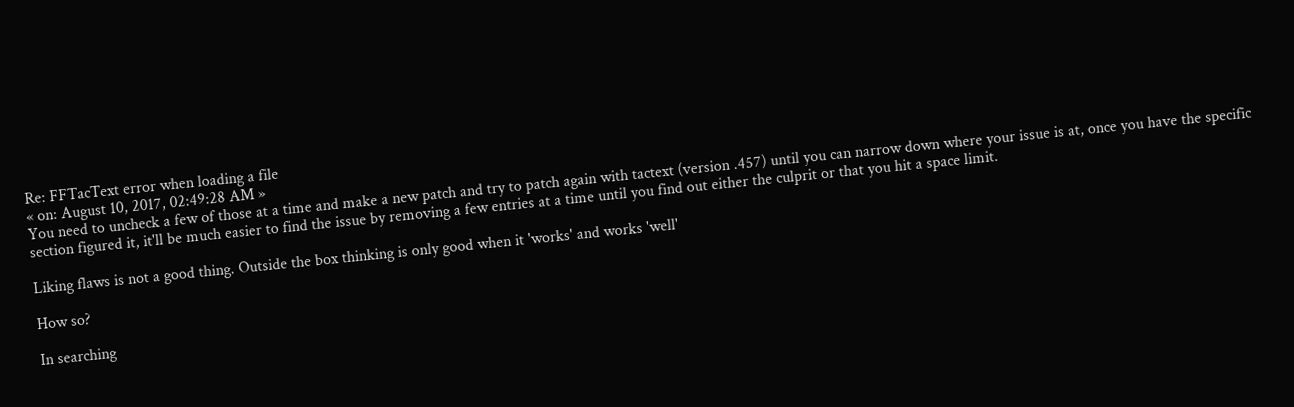Re: FFTacText error when loading a file
« on: August 10, 2017, 02:49:28 AM »
You need to uncheck a few of those at a time and make a new patch and try to patch again with tactext (version .457) until you can narrow down where your issue is at, once you have the specific section figured it, it'll be much easier to find the issue by removing a few entries at a time until you find out either the culprit or that you hit a space limit.

Liking flaws is not a good thing. Outside the box thinking is only good when it 'works' and works 'well'

How so?

In searching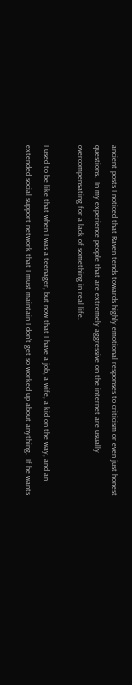ancient posts I noticed that Raven tends towards highly emotional responses to criticism or even just honest questions.  In my experience people that are extremely aggressive on the internet are usually overcompensating for a lack of something in real life.

I used to be like that when I was a teenager, but now that I have a job, a wife, a kid on the way, and an extended social support network that I must maintain I don't get so worked up about anything.  If he wants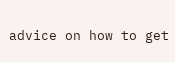advice on how to get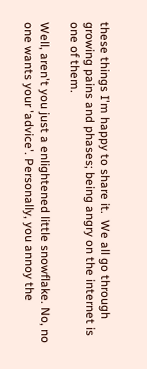these things I'm happy to share it.  We all go through growing pains and phases; being angry on the internet is one of them.

Well, aren't you just a enlightened little snowflake. No, no one wants your 'advice'. Personally, you annoy the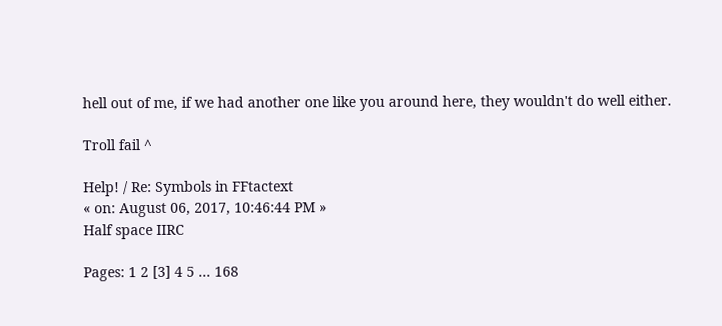hell out of me, if we had another one like you around here, they wouldn't do well either.

Troll fail ^

Help! / Re: Symbols in FFtactext
« on: August 06, 2017, 10:46:44 PM »
Half space IIRC

Pages: 1 2 [3] 4 5 ... 168